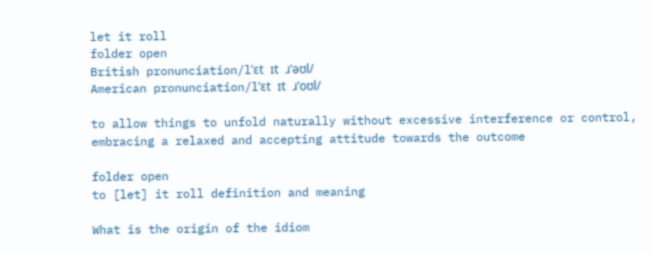let it roll
folder open
British pronunciation/lˈɛt ɪt ɹˈəʊl/
American pronunciation/lˈɛt ɪt ɹˈoʊl/

to allow things to unfold naturally without excessive interference or control, embracing a relaxed and accepting attitude towards the outcome

folder open
to [let] it roll definition and meaning

What is the origin of the idiom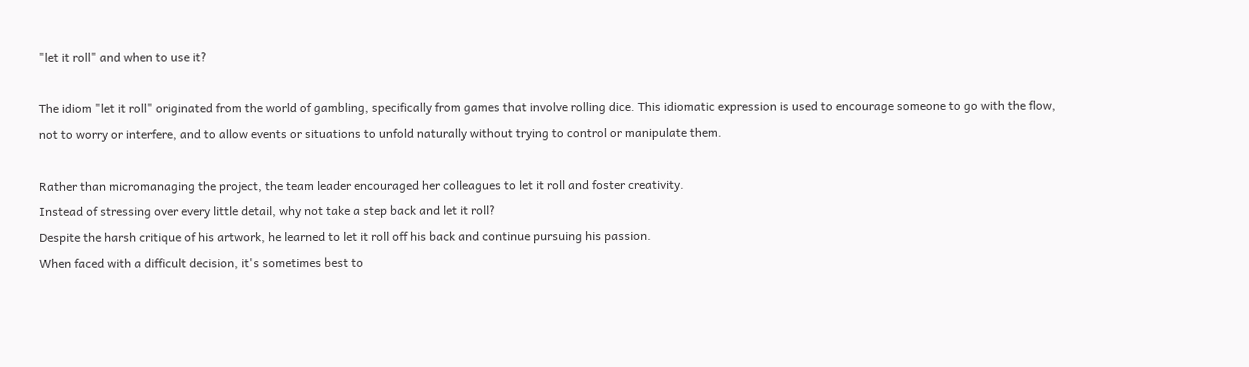"let it roll" and when to use it?

The idiom "let it roll" originated from the world of gambling, specifically from games that involve rolling dice. This idiomatic expression is used to encourage someone to go with the flow, not to worry or interfere, and to allow events or situations to unfold naturally without trying to control or manipulate them.

Rather than micromanaging the project, the team leader encouraged her colleagues to let it roll and foster creativity.
Instead of stressing over every little detail, why not take a step back and let it roll?
Despite the harsh critique of his artwork, he learned to let it roll off his back and continue pursuing his passion.
When faced with a difficult decision, it's sometimes best to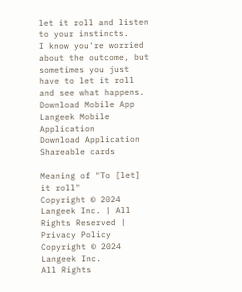let it roll and listen to your instincts.
I know you're worried about the outcome, but sometimes you just have to let it roll and see what happens.
Download Mobile App
Langeek Mobile Application
Download Application
Shareable cards

Meaning of "To [let] it roll"
Copyright © 2024 Langeek Inc. | All Rights Reserved | Privacy Policy
Copyright © 2024 Langeek Inc.
All Rights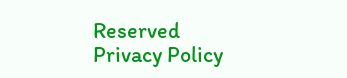Reserved
Privacy Policy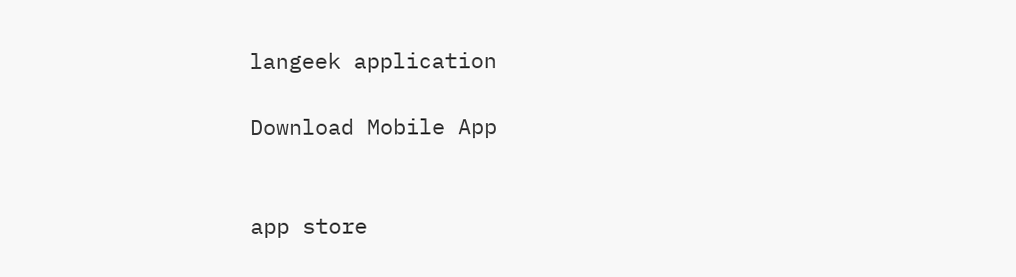langeek application

Download Mobile App


app store